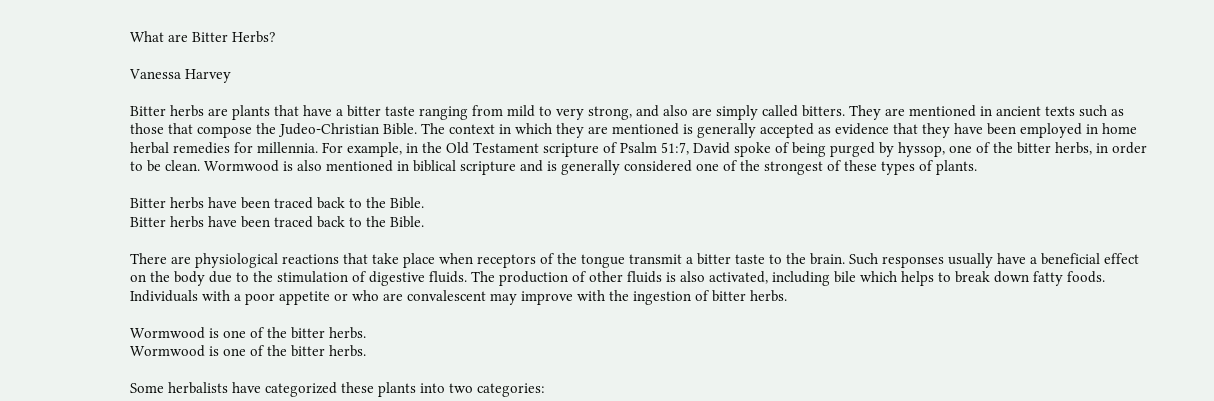What are Bitter Herbs?

Vanessa Harvey

Bitter herbs are plants that have a bitter taste ranging from mild to very strong, and also are simply called bitters. They are mentioned in ancient texts such as those that compose the Judeo-Christian Bible. The context in which they are mentioned is generally accepted as evidence that they have been employed in home herbal remedies for millennia. For example, in the Old Testament scripture of Psalm 51:7, David spoke of being purged by hyssop, one of the bitter herbs, in order to be clean. Wormwood is also mentioned in biblical scripture and is generally considered one of the strongest of these types of plants.

Bitter herbs have been traced back to the Bible.
Bitter herbs have been traced back to the Bible.

There are physiological reactions that take place when receptors of the tongue transmit a bitter taste to the brain. Such responses usually have a beneficial effect on the body due to the stimulation of digestive fluids. The production of other fluids is also activated, including bile which helps to break down fatty foods. Individuals with a poor appetite or who are convalescent may improve with the ingestion of bitter herbs.

Wormwood is one of the bitter herbs.
Wormwood is one of the bitter herbs.

Some herbalists have categorized these plants into two categories: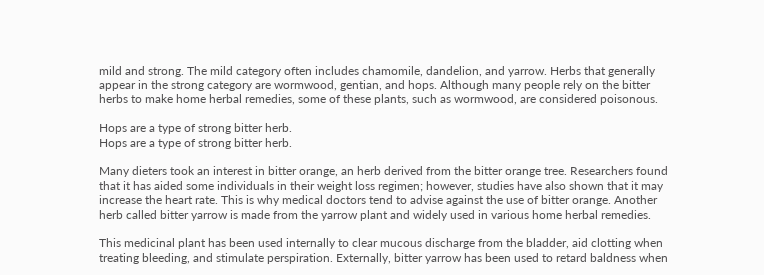mild and strong. The mild category often includes chamomile, dandelion, and yarrow. Herbs that generally appear in the strong category are wormwood, gentian, and hops. Although many people rely on the bitter herbs to make home herbal remedies, some of these plants, such as wormwood, are considered poisonous.

Hops are a type of strong bitter herb.
Hops are a type of strong bitter herb.

Many dieters took an interest in bitter orange, an herb derived from the bitter orange tree. Researchers found that it has aided some individuals in their weight loss regimen; however, studies have also shown that it may increase the heart rate. This is why medical doctors tend to advise against the use of bitter orange. Another herb called bitter yarrow is made from the yarrow plant and widely used in various home herbal remedies.

This medicinal plant has been used internally to clear mucous discharge from the bladder, aid clotting when treating bleeding, and stimulate perspiration. Externally, bitter yarrow has been used to retard baldness when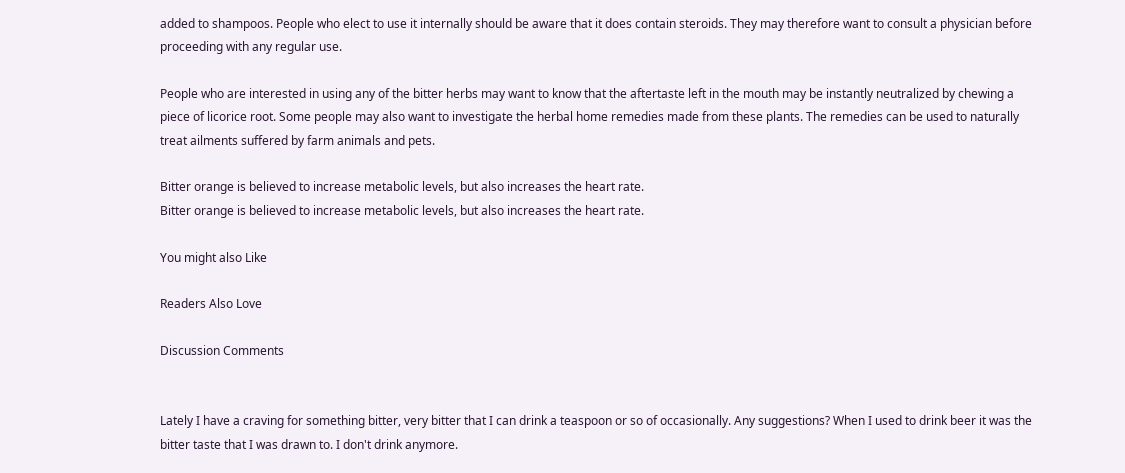added to shampoos. People who elect to use it internally should be aware that it does contain steroids. They may therefore want to consult a physician before proceeding with any regular use.

People who are interested in using any of the bitter herbs may want to know that the aftertaste left in the mouth may be instantly neutralized by chewing a piece of licorice root. Some people may also want to investigate the herbal home remedies made from these plants. The remedies can be used to naturally treat ailments suffered by farm animals and pets.

Bitter orange is believed to increase metabolic levels, but also increases the heart rate.
Bitter orange is believed to increase metabolic levels, but also increases the heart rate.

You might also Like

Readers Also Love

Discussion Comments


Lately I have a craving for something bitter, very bitter that I can drink a teaspoon or so of occasionally. Any suggestions? When I used to drink beer it was the bitter taste that I was drawn to. I don't drink anymore.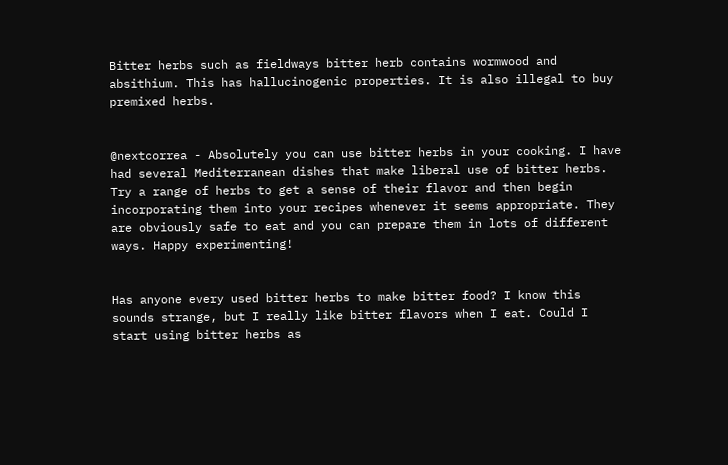Bitter herbs such as fieldways bitter herb contains wormwood and absithium. This has hallucinogenic properties. It is also illegal to buy premixed herbs.


@nextcorrea - Absolutely you can use bitter herbs in your cooking. I have had several Mediterranean dishes that make liberal use of bitter herbs. Try a range of herbs to get a sense of their flavor and then begin incorporating them into your recipes whenever it seems appropriate. They are obviously safe to eat and you can prepare them in lots of different ways. Happy experimenting!


Has anyone every used bitter herbs to make bitter food? I know this sounds strange, but I really like bitter flavors when I eat. Could I start using bitter herbs as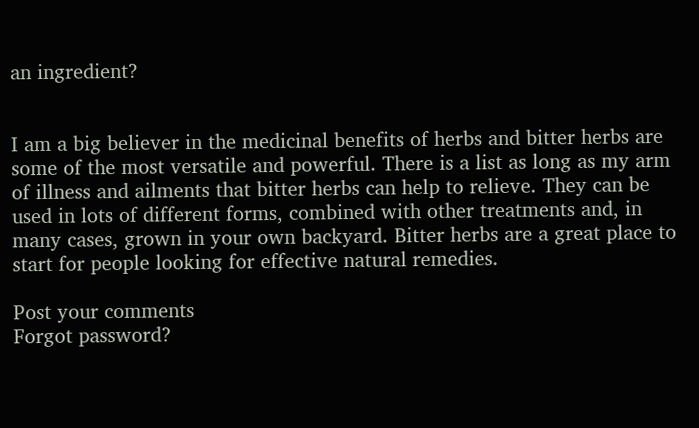an ingredient?


I am a big believer in the medicinal benefits of herbs and bitter herbs are some of the most versatile and powerful. There is a list as long as my arm of illness and ailments that bitter herbs can help to relieve. They can be used in lots of different forms, combined with other treatments and, in many cases, grown in your own backyard. Bitter herbs are a great place to start for people looking for effective natural remedies.

Post your comments
Forgot password?